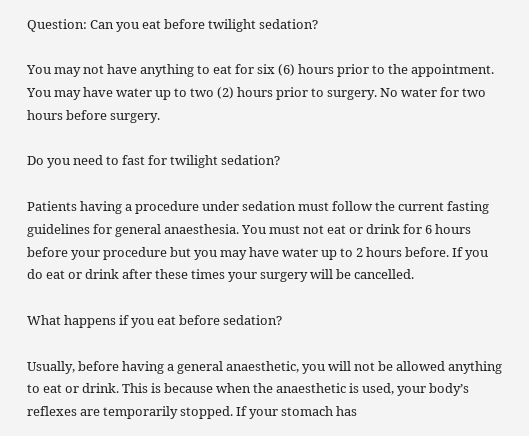Question: Can you eat before twilight sedation?

You may not have anything to eat for six (6) hours prior to the appointment. You may have water up to two (2) hours prior to surgery. No water for two hours before surgery.

Do you need to fast for twilight sedation?

Patients having a procedure under sedation must follow the current fasting guidelines for general anaesthesia. You must not eat or drink for 6 hours before your procedure but you may have water up to 2 hours before. If you do eat or drink after these times your surgery will be cancelled.

What happens if you eat before sedation?

Usually, before having a general anaesthetic, you will not be allowed anything to eat or drink. This is because when the anaesthetic is used, your body’s reflexes are temporarily stopped. If your stomach has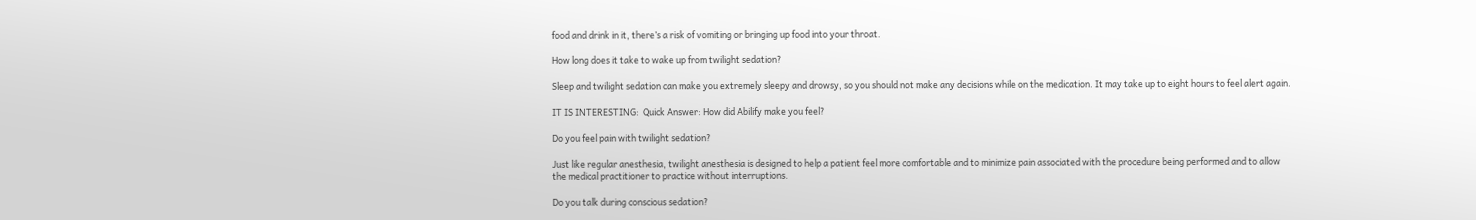food and drink in it, there’s a risk of vomiting or bringing up food into your throat.

How long does it take to wake up from twilight sedation?

Sleep and twilight sedation can make you extremely sleepy and drowsy, so you should not make any decisions while on the medication. It may take up to eight hours to feel alert again.

IT IS INTERESTING:  Quick Answer: How did Abilify make you feel?

Do you feel pain with twilight sedation?

Just like regular anesthesia, twilight anesthesia is designed to help a patient feel more comfortable and to minimize pain associated with the procedure being performed and to allow the medical practitioner to practice without interruptions.

Do you talk during conscious sedation?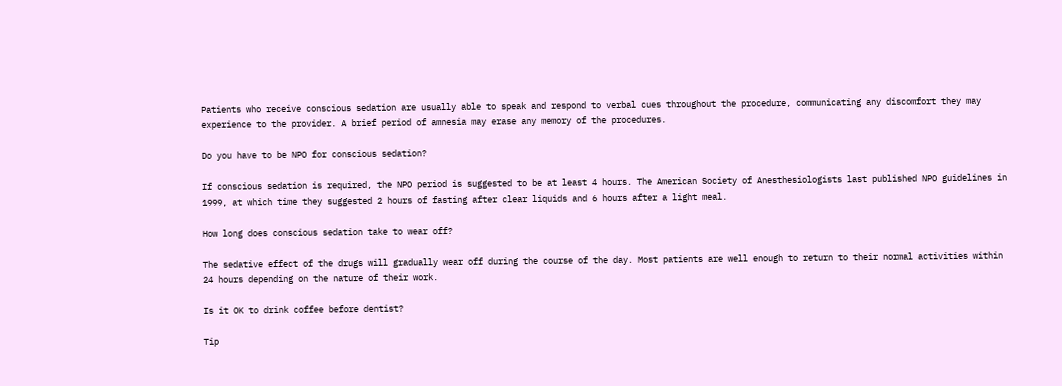Patients who receive conscious sedation are usually able to speak and respond to verbal cues throughout the procedure, communicating any discomfort they may experience to the provider. A brief period of amnesia may erase any memory of the procedures.

Do you have to be NPO for conscious sedation?

If conscious sedation is required, the NPO period is suggested to be at least 4 hours. The American Society of Anesthesiologists last published NPO guidelines in 1999, at which time they suggested 2 hours of fasting after clear liquids and 6 hours after a light meal.

How long does conscious sedation take to wear off?

The sedative effect of the drugs will gradually wear off during the course of the day. Most patients are well enough to return to their normal activities within 24 hours depending on the nature of their work.

Is it OK to drink coffee before dentist?

Tip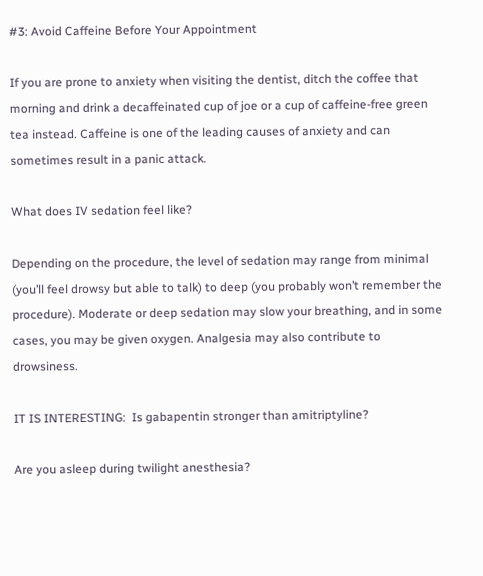#3: Avoid Caffeine Before Your Appointment

If you are prone to anxiety when visiting the dentist, ditch the coffee that morning and drink a decaffeinated cup of joe or a cup of caffeine-free green tea instead. Caffeine is one of the leading causes of anxiety and can sometimes result in a panic attack.

What does IV sedation feel like?

Depending on the procedure, the level of sedation may range from minimal (you’ll feel drowsy but able to talk) to deep (you probably won’t remember the procedure). Moderate or deep sedation may slow your breathing, and in some cases, you may be given oxygen. Analgesia may also contribute to drowsiness.

IT IS INTERESTING:  Is gabapentin stronger than amitriptyline?

Are you asleep during twilight anesthesia?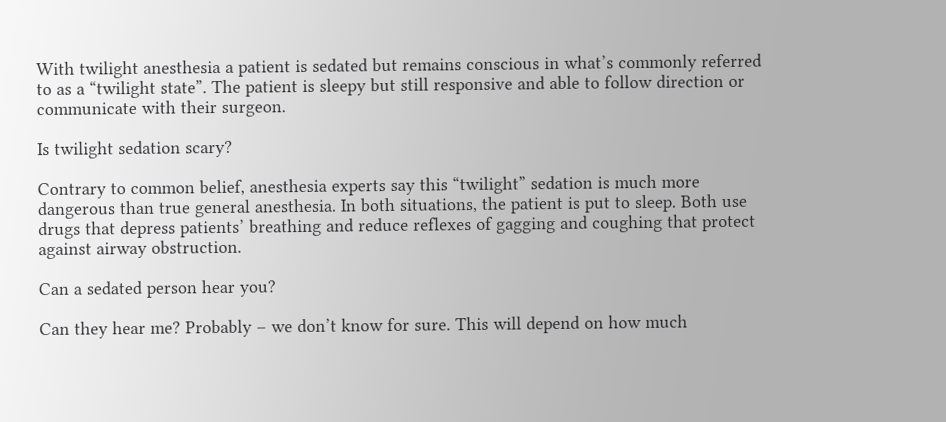With twilight anesthesia a patient is sedated but remains conscious in what’s commonly referred to as a “twilight state”. The patient is sleepy but still responsive and able to follow direction or communicate with their surgeon.

Is twilight sedation scary?

Contrary to common belief, anesthesia experts say this “twilight” sedation is much more dangerous than true general anesthesia. In both situations, the patient is put to sleep. Both use drugs that depress patients’ breathing and reduce reflexes of gagging and coughing that protect against airway obstruction.

Can a sedated person hear you?

Can they hear me? Probably – we don’t know for sure. This will depend on how much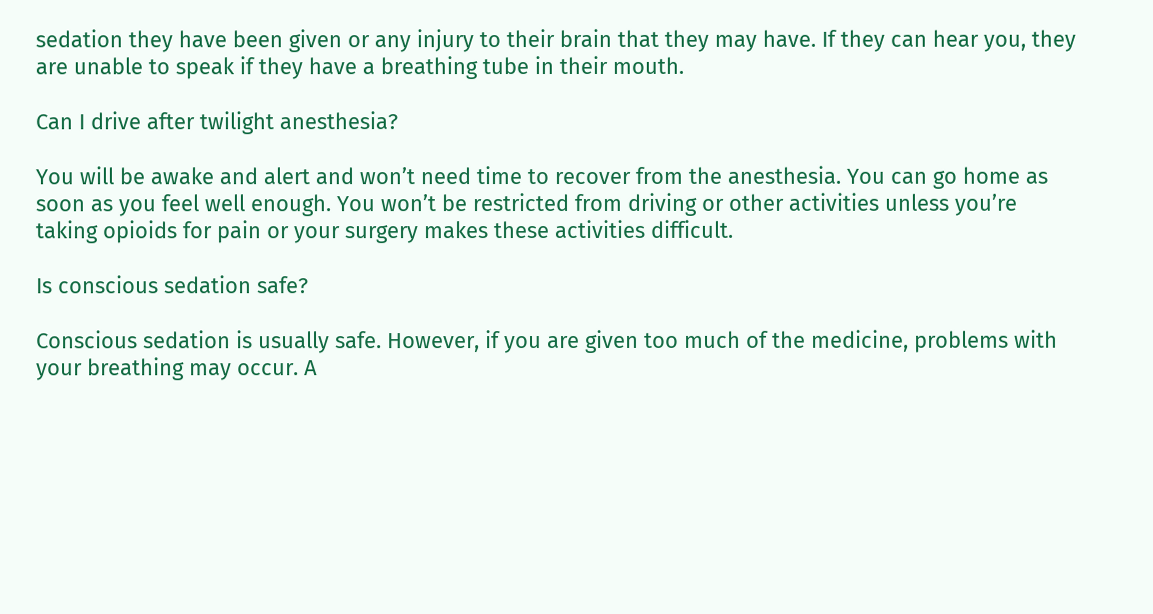sedation they have been given or any injury to their brain that they may have. If they can hear you, they are unable to speak if they have a breathing tube in their mouth.

Can I drive after twilight anesthesia?

You will be awake and alert and won’t need time to recover from the anesthesia. You can go home as soon as you feel well enough. You won’t be restricted from driving or other activities unless you’re taking opioids for pain or your surgery makes these activities difficult.

Is conscious sedation safe?

Conscious sedation is usually safe. However, if you are given too much of the medicine, problems with your breathing may occur. A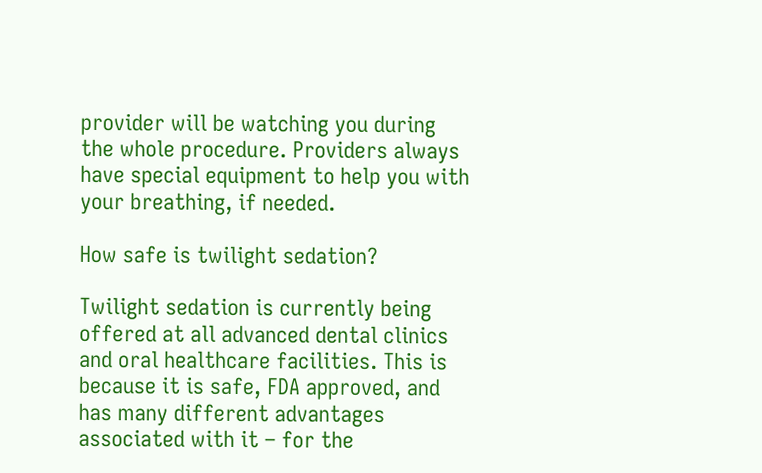provider will be watching you during the whole procedure. Providers always have special equipment to help you with your breathing, if needed.

How safe is twilight sedation?

Twilight sedation is currently being offered at all advanced dental clinics and oral healthcare facilities. This is because it is safe, FDA approved, and has many different advantages associated with it – for the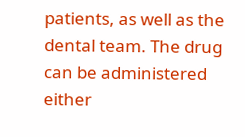patients, as well as the dental team. The drug can be administered either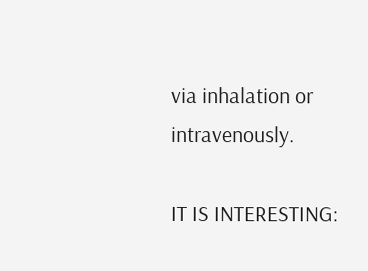via inhalation or intravenously.

IT IS INTERESTING: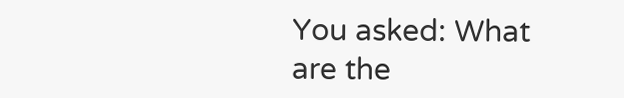You asked: What are the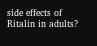side effects of Ritalin in adults?